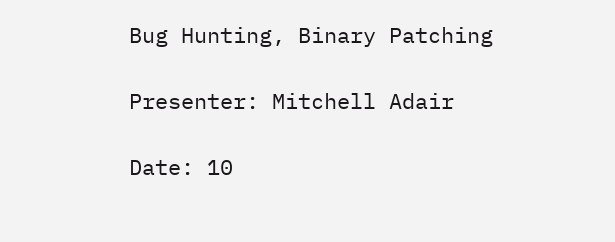Bug Hunting, Binary Patching

Presenter: Mitchell Adair

Date: 10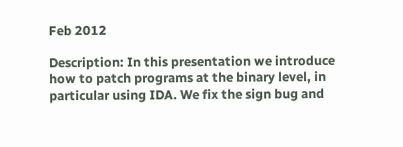Feb 2012

Description: In this presentation we introduce how to patch programs at the binary level, in particular using IDA. We fix the sign bug and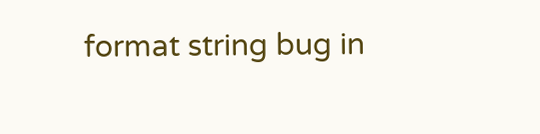format string bug in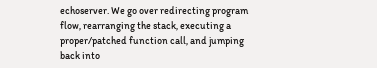echoserver. We go over redirecting program flow, rearranging the stack, executing a proper/patched function call, and jumping back into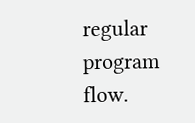regular program flow.